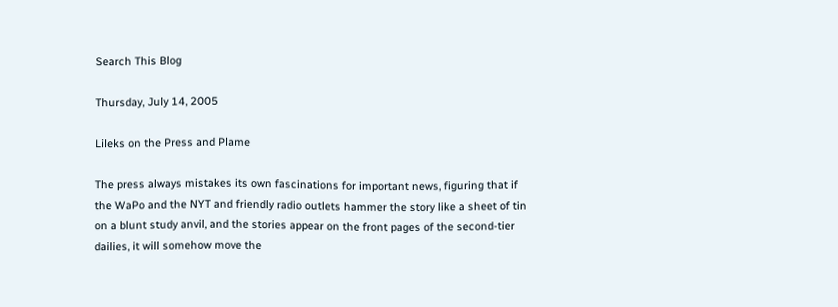Search This Blog

Thursday, July 14, 2005

Lileks on the Press and Plame

The press always mistakes its own fascinations for important news, figuring that if the WaPo and the NYT and friendly radio outlets hammer the story like a sheet of tin on a blunt study anvil, and the stories appear on the front pages of the second-tier dailies, it will somehow move the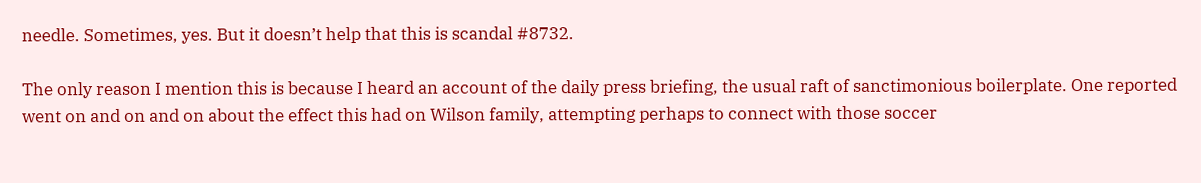needle. Sometimes, yes. But it doesn’t help that this is scandal #8732.

The only reason I mention this is because I heard an account of the daily press briefing, the usual raft of sanctimonious boilerplate. One reported went on and on and on about the effect this had on Wilson family, attempting perhaps to connect with those soccer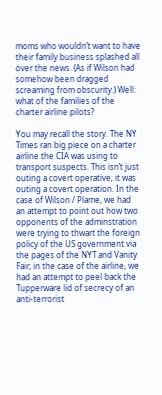moms who wouldn’t want to have their family business splashed all over the news. (As if Wilson had somehow been dragged screaming from obscurity.) Well: what of the families of the charter airline pilots?

You may recall the story. The NY Times ran big piece on a charter airline the CIA was using to transport suspects. This isn’t just outing a covert operative; it was outing a covert operation. In the case of Wilson / Plame, we had an attempt to point out how two opponents of the adminstration were trying to thwart the foreign policy of the US government via the pages of the NYT and Vanity Fair; in the case of the airline, we had an attempt to peel back the Tupperware lid of secrecy of an anti-terrorist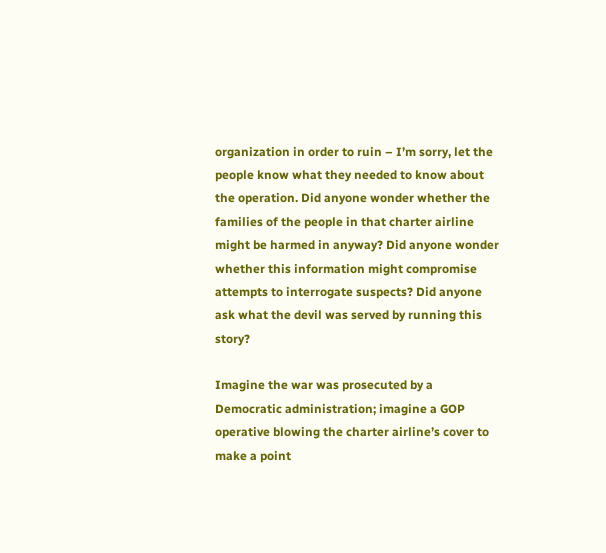organization in order to ruin – I’m sorry, let the people know what they needed to know about the operation. Did anyone wonder whether the families of the people in that charter airline might be harmed in anyway? Did anyone wonder whether this information might compromise attempts to interrogate suspects? Did anyone ask what the devil was served by running this story?

Imagine the war was prosecuted by a Democratic administration; imagine a GOP operative blowing the charter airline’s cover to make a point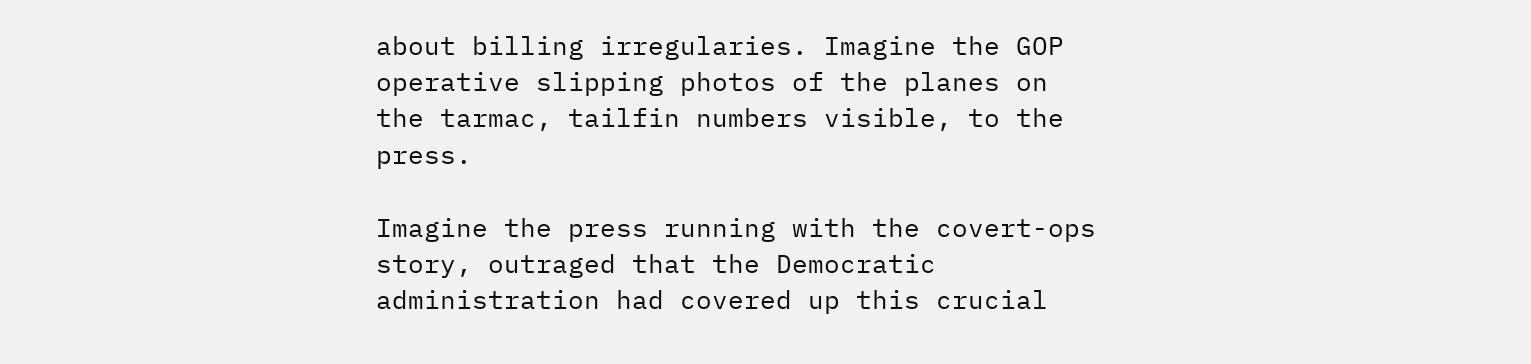about billing irregularies. Imagine the GOP operative slipping photos of the planes on the tarmac, tailfin numbers visible, to the press.

Imagine the press running with the covert-ops story, outraged that the Democratic administration had covered up this crucial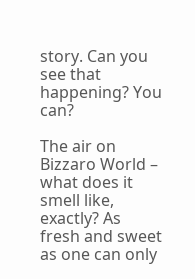story. Can you see that happening? You can?

The air on Bizzaro World – what does it smell like, exactly? As fresh and sweet as one can only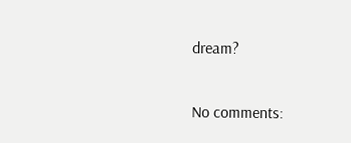dream?

No comments: